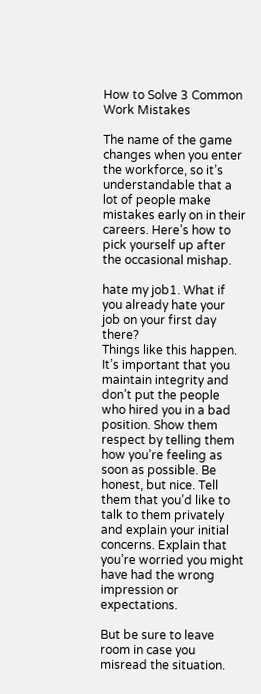How to Solve 3 Common Work Mistakes

The name of the game changes when you enter the workforce, so it’s understandable that a lot of people make mistakes early on in their careers. Here’s how to pick yourself up after the occasional mishap.

hate my job1. What if you already hate your job on your first day there?
Things like this happen. It’s important that you maintain integrity and don’t put the people who hired you in a bad position. Show them respect by telling them how you’re feeling as soon as possible. Be honest, but nice. Tell them that you’d like to talk to them privately and explain your initial concerns. Explain that you’re worried you might have had the wrong impression or expectations.

But be sure to leave room in case you misread the situation.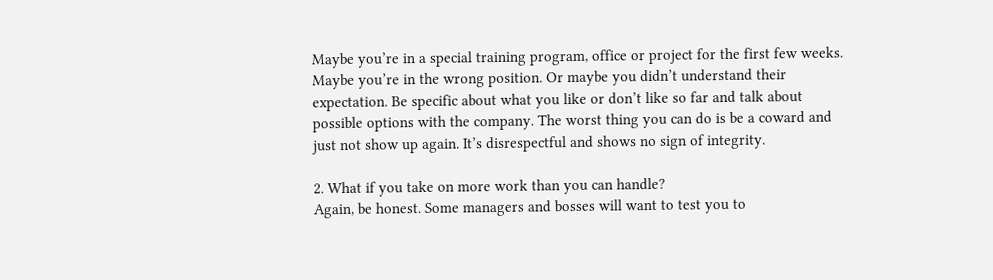Maybe you’re in a special training program, office or project for the first few weeks. Maybe you’re in the wrong position. Or maybe you didn’t understand their expectation. Be specific about what you like or don’t like so far and talk about possible options with the company. The worst thing you can do is be a coward and just not show up again. It’s disrespectful and shows no sign of integrity.

2. What if you take on more work than you can handle?
Again, be honest. Some managers and bosses will want to test you to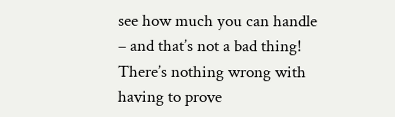see how much you can handle – and that’s not a bad thing! There’s nothing wrong with having to prove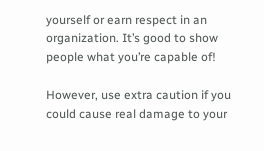yourself or earn respect in an organization. It’s good to show people what you’re capable of!

However, use extra caution if you could cause real damage to your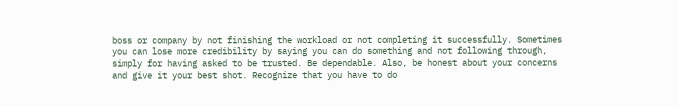boss or company by not finishing the workload or not completing it successfully. Sometimes you can lose more credibility by saying you can do something and not following through, simply for having asked to be trusted. Be dependable. Also, be honest about your concerns and give it your best shot. Recognize that you have to do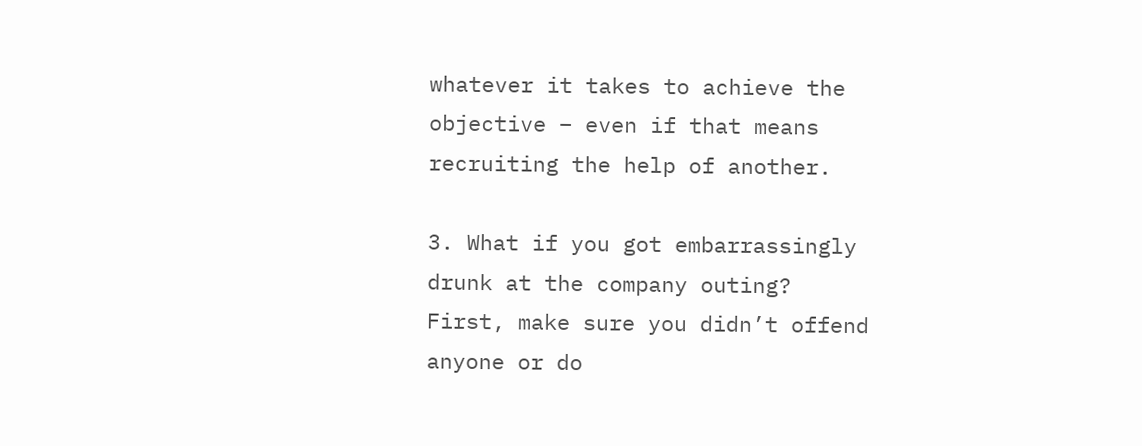whatever it takes to achieve the objective – even if that means recruiting the help of another.

3. What if you got embarrassingly drunk at the company outing?
First, make sure you didn’t offend anyone or do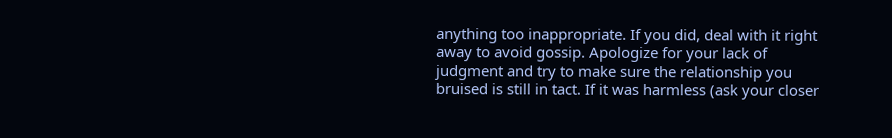anything too inappropriate. If you did, deal with it right away to avoid gossip. Apologize for your lack of judgment and try to make sure the relationship you bruised is still in tact. If it was harmless (ask your closer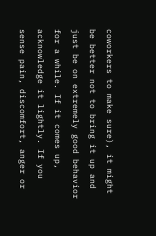coworkers to make sure), it might be better not to bring it up and just be on extremely good behavior for a while. If it comes up, acknowledge it lightly. If you sense pain, discomfort, anger or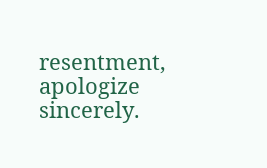resentment, apologize sincerely.